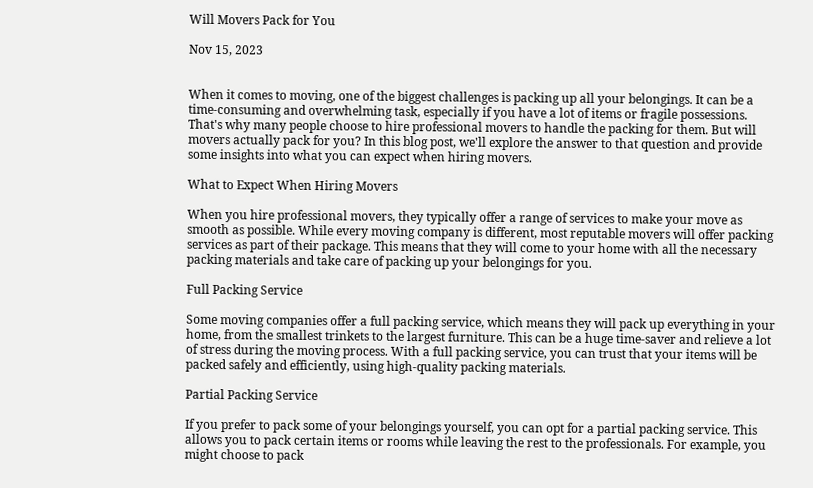Will Movers Pack for You

Nov 15, 2023


When it comes to moving, one of the biggest challenges is packing up all your belongings. It can be a time-consuming and overwhelming task, especially if you have a lot of items or fragile possessions. That's why many people choose to hire professional movers to handle the packing for them. But will movers actually pack for you? In this blog post, we'll explore the answer to that question and provide some insights into what you can expect when hiring movers.

What to Expect When Hiring Movers

When you hire professional movers, they typically offer a range of services to make your move as smooth as possible. While every moving company is different, most reputable movers will offer packing services as part of their package. This means that they will come to your home with all the necessary packing materials and take care of packing up your belongings for you.

Full Packing Service

Some moving companies offer a full packing service, which means they will pack up everything in your home, from the smallest trinkets to the largest furniture. This can be a huge time-saver and relieve a lot of stress during the moving process. With a full packing service, you can trust that your items will be packed safely and efficiently, using high-quality packing materials.

Partial Packing Service

If you prefer to pack some of your belongings yourself, you can opt for a partial packing service. This allows you to pack certain items or rooms while leaving the rest to the professionals. For example, you might choose to pack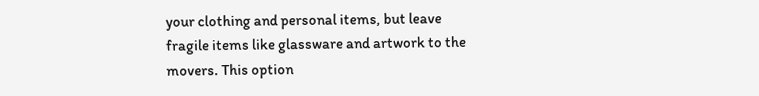your clothing and personal items, but leave fragile items like glassware and artwork to the movers. This option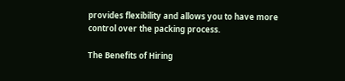provides flexibility and allows you to have more control over the packing process.

The Benefits of Hiring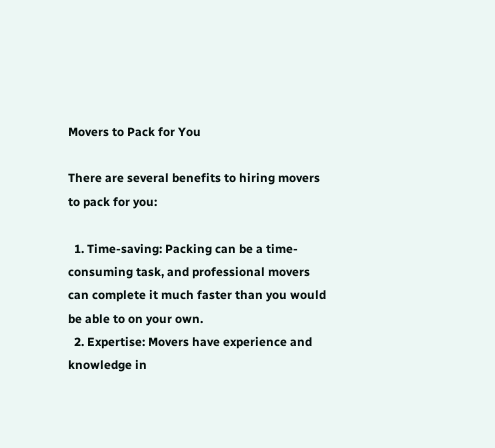Movers to Pack for You

There are several benefits to hiring movers to pack for you:

  1. Time-saving: Packing can be a time-consuming task, and professional movers can complete it much faster than you would be able to on your own.
  2. Expertise: Movers have experience and knowledge in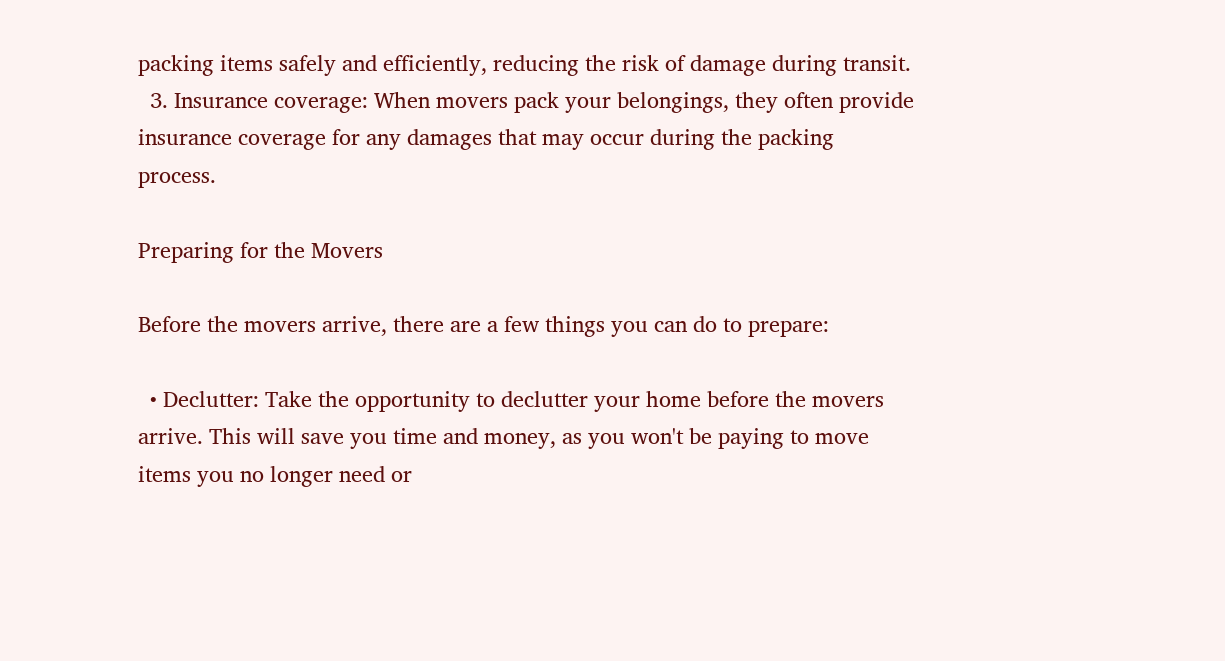packing items safely and efficiently, reducing the risk of damage during transit.
  3. Insurance coverage: When movers pack your belongings, they often provide insurance coverage for any damages that may occur during the packing process.

Preparing for the Movers

Before the movers arrive, there are a few things you can do to prepare:

  • Declutter: Take the opportunity to declutter your home before the movers arrive. This will save you time and money, as you won't be paying to move items you no longer need or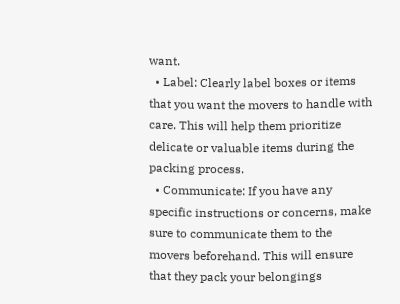want.
  • Label: Clearly label boxes or items that you want the movers to handle with care. This will help them prioritize delicate or valuable items during the packing process.
  • Communicate: If you have any specific instructions or concerns, make sure to communicate them to the movers beforehand. This will ensure that they pack your belongings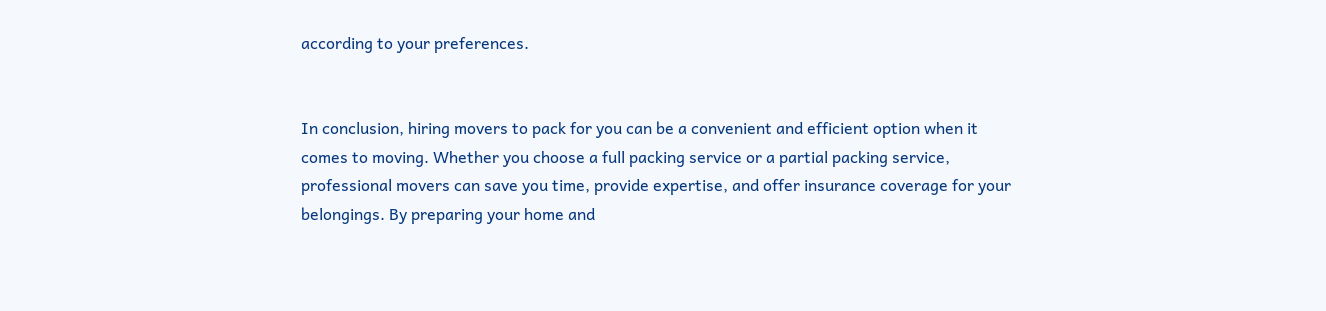according to your preferences.


In conclusion, hiring movers to pack for you can be a convenient and efficient option when it comes to moving. Whether you choose a full packing service or a partial packing service, professional movers can save you time, provide expertise, and offer insurance coverage for your belongings. By preparing your home and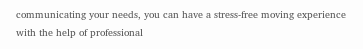communicating your needs, you can have a stress-free moving experience with the help of professional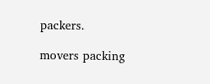packers.

movers packing